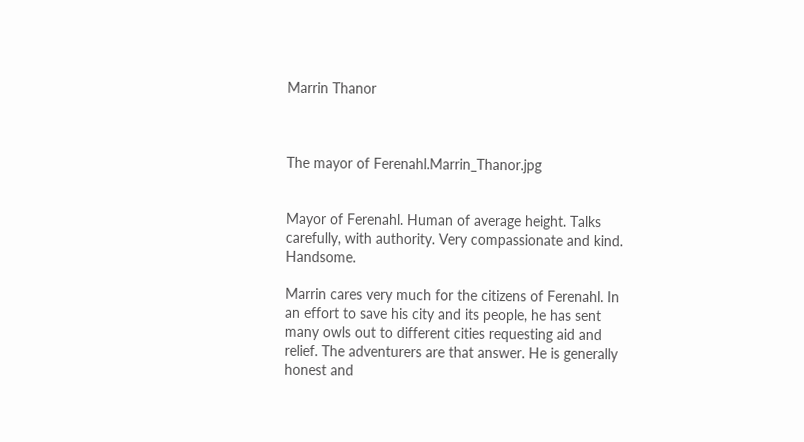Marrin Thanor



The mayor of Ferenahl.Marrin_Thanor.jpg


Mayor of Ferenahl. Human of average height. Talks carefully, with authority. Very compassionate and kind. Handsome.

Marrin cares very much for the citizens of Ferenahl. In an effort to save his city and its people, he has sent many owls out to different cities requesting aid and relief. The adventurers are that answer. He is generally honest and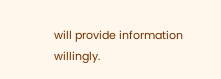will provide information willingly.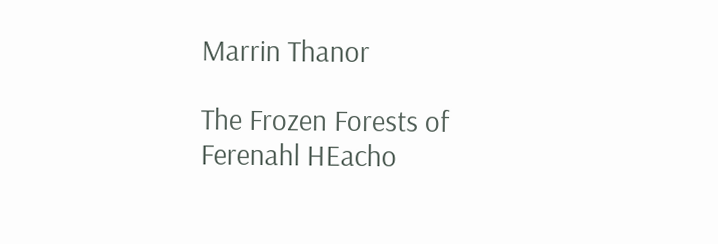Marrin Thanor

The Frozen Forests of Ferenahl HEacho